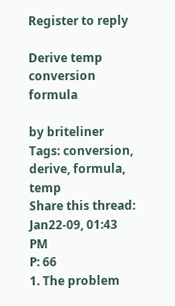Register to reply

Derive temp conversion formula

by briteliner
Tags: conversion, derive, formula, temp
Share this thread:
Jan22-09, 01:43 PM
P: 66
1. The problem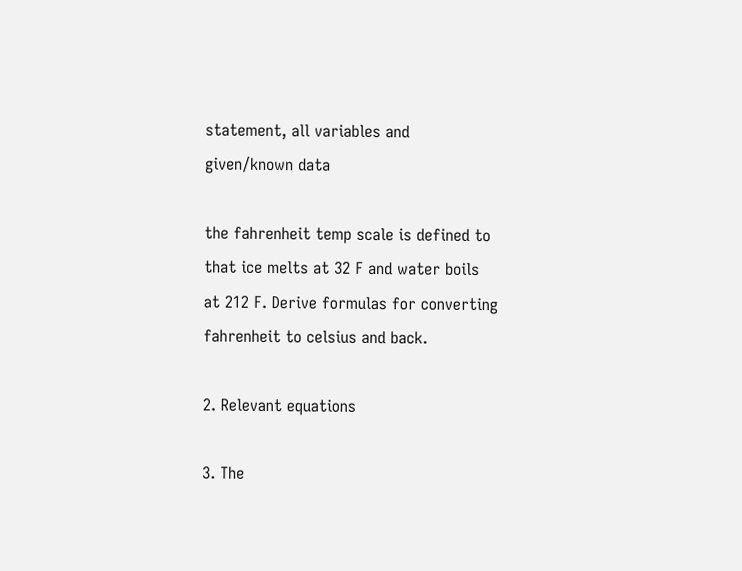statement, all variables and given/known data

the fahrenheit temp scale is defined to that ice melts at 32 F and water boils at 212 F. Derive formulas for converting fahrenheit to celsius and back.

2. Relevant equations

3. The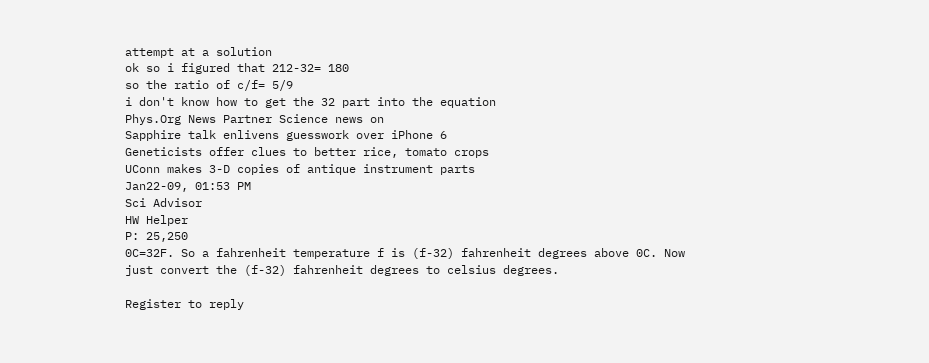attempt at a solution
ok so i figured that 212-32= 180
so the ratio of c/f= 5/9
i don't know how to get the 32 part into the equation
Phys.Org News Partner Science news on
Sapphire talk enlivens guesswork over iPhone 6
Geneticists offer clues to better rice, tomato crops
UConn makes 3-D copies of antique instrument parts
Jan22-09, 01:53 PM
Sci Advisor
HW Helper
P: 25,250
0C=32F. So a fahrenheit temperature f is (f-32) fahrenheit degrees above 0C. Now just convert the (f-32) fahrenheit degrees to celsius degrees.

Register to reply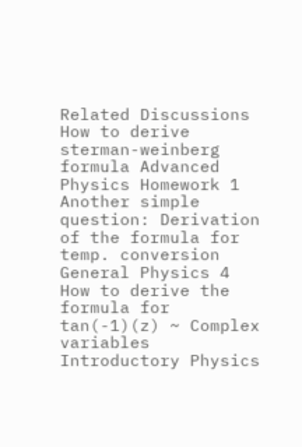Related Discussions
How to derive sterman-weinberg formula Advanced Physics Homework 1
Another simple question: Derivation of the formula for temp. conversion General Physics 4
How to derive the formula for tan(-1)(z) ~ Complex variables Introductory Physics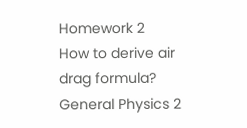Homework 2
How to derive air drag formula? General Physics 2